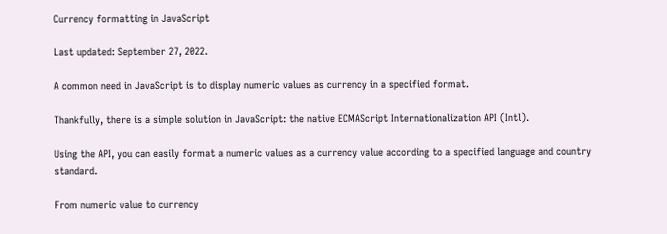Currency formatting in JavaScript

Last updated: September 27, 2022.

A common need in JavaScript is to display numeric values as currency in a specified format.

Thankfully, there is a simple solution in JavaScript: the native ECMAScript Internationalization API (Intl).

Using the API, you can easily format a numeric values as a currency value according to a specified language and country standard.

From numeric value to currency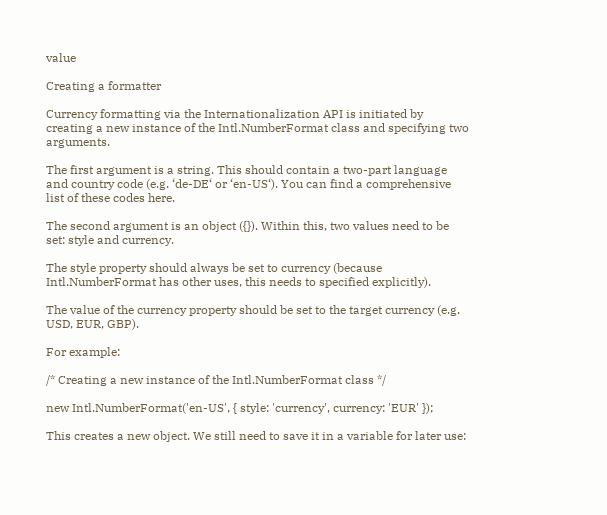value

Creating a formatter

Currency formatting via the Internationalization API is initiated by creating a new instance of the Intl.NumberFormat class and specifying two arguments.

The first argument is a string. This should contain a two-part language and country code (e.g. ‘de-DE‘ or ‘en-US‘). You can find a comprehensive list of these codes here.

The second argument is an object ({}). Within this, two values need to be set: style and currency.

The style property should always be set to currency (because Intl.NumberFormat has other uses, this needs to specified explicitly).

The value of the currency property should be set to the target currency (e.g. USD, EUR, GBP).

For example:

/* Creating a new instance of the Intl.NumberFormat class */

new Intl.NumberFormat('en-US', { style: 'currency', currency: 'EUR' });

This creates a new object. We still need to save it in a variable for later use: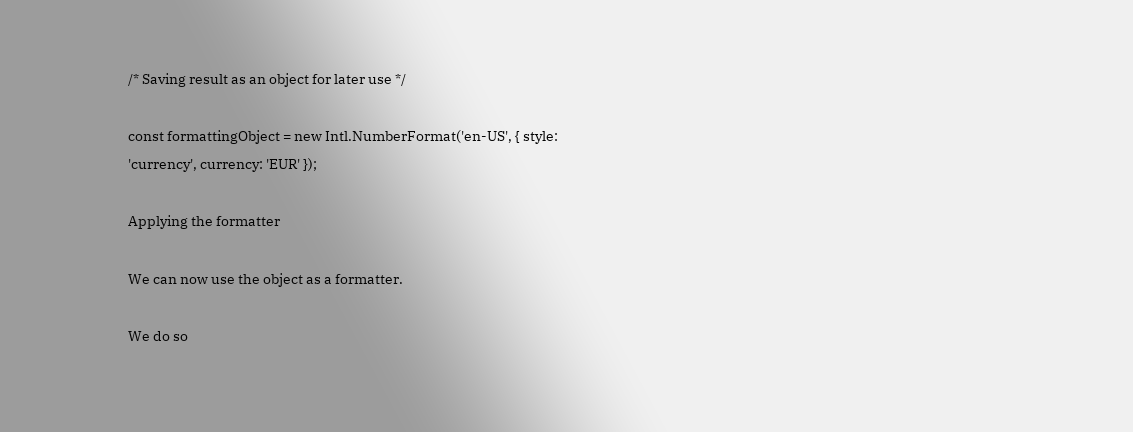/* Saving result as an object for later use */

const formattingObject = new Intl.NumberFormat('en-US', { style: 'currency', currency: 'EUR' });

Applying the formatter

We can now use the object as a formatter.

We do so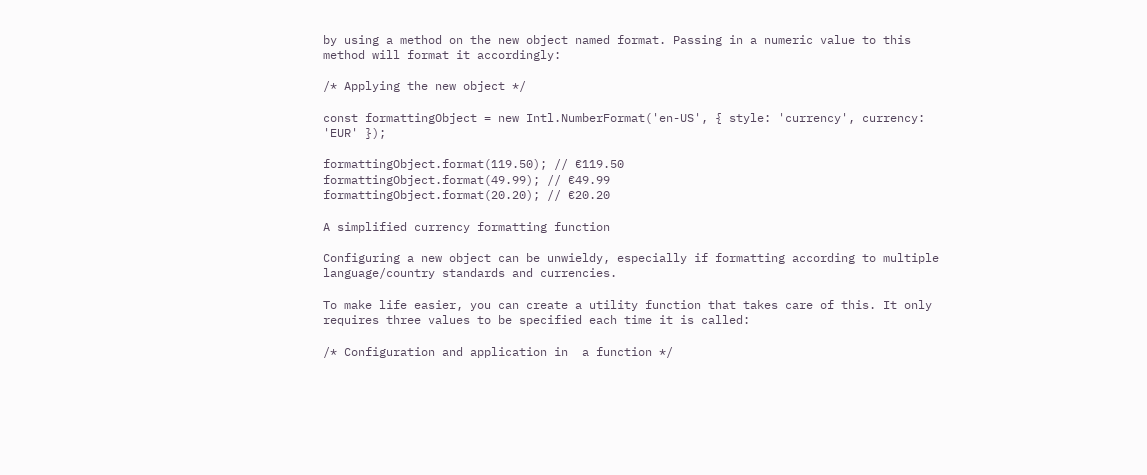by using a method on the new object named format. Passing in a numeric value to this method will format it accordingly:

/* Applying the new object */

const formattingObject = new Intl.NumberFormat('en-US', { style: 'currency', currency: 'EUR' });

formattingObject.format(119.50); // €119.50
formattingObject.format(49.99); // €49.99
formattingObject.format(20.20); // €20.20

A simplified currency formatting function

Configuring a new object can be unwieldy, especially if formatting according to multiple language/country standards and currencies.

To make life easier, you can create a utility function that takes care of this. It only requires three values to be specified each time it is called:

/* Configuration and application in  a function */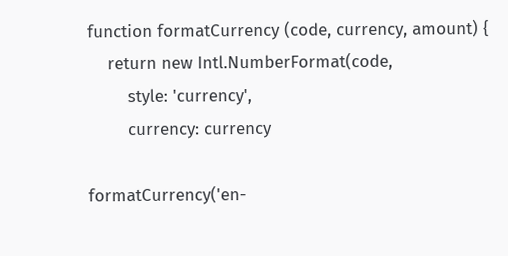function formatCurrency (code, currency, amount) {
    return new Intl.NumberFormat(code,
        style: 'currency',
        currency: currency

formatCurrency('en-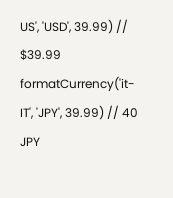US', 'USD', 39.99) // $39.99
formatCurrency('it-IT', 'JPY', 39.99) // 40 JPY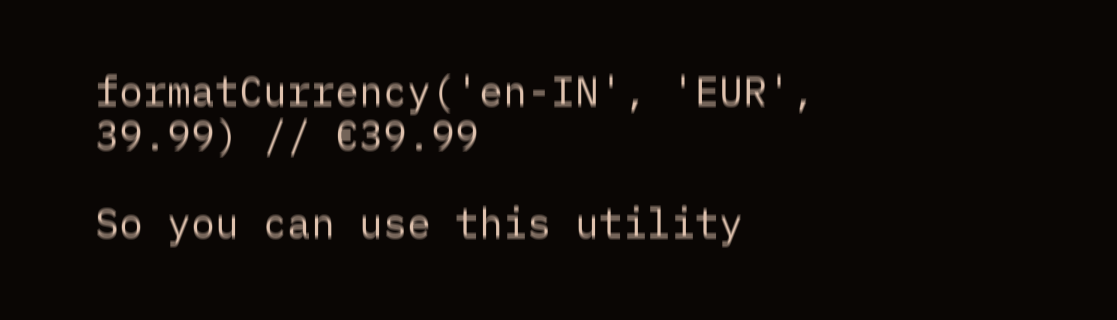formatCurrency('en-IN', 'EUR', 39.99) // €39.99

So you can use this utility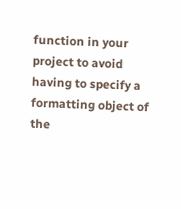function in your project to avoid having to specify a formatting object of the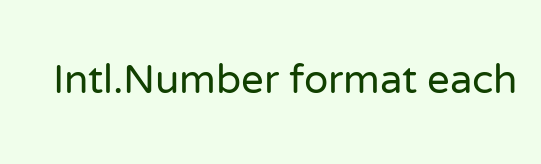Intl.Number format each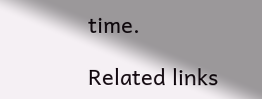time.

Related links